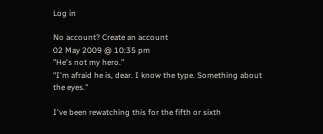Log in

No account? Create an account
02 May 2009 @ 10:35 pm
"He's not my hero."
"I'm afraid he is, dear. I know the type. Something about the eyes."

I've been rewatching this for the fifth or sixth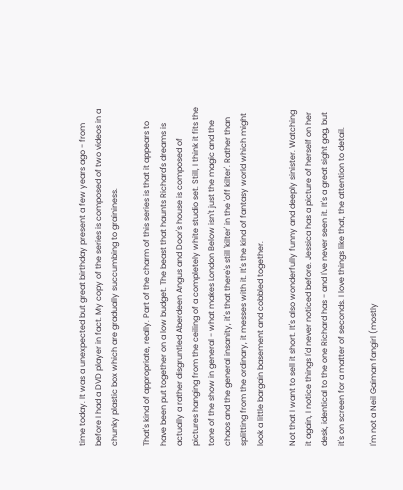time today. It was a unexpected but great birthday present a few years ago - from before I had a DVD player in fact. My copy of the series is composed of two videos in a chunky plastic box which are gradually succumbing to graininess.

That's kind of appropriate, really. Part of the charm of this series is that it appears to have been put together on a low budget. The beast that haunts Richard's dreams is actually a rather disgruntled Aberdeen Angus and Door's house is composed of pictures hanging from the ceiling of a completely white studio set. Still, I think it fits the tone of the show in general - what makes London Below isn't just the magic and the chaos and the general insanity, it's that there's still 'kilter' in the 'off kilter'. Rather than splitting from the ordinary, it messes with it. It's the kind of fantasy world which might look a little bargain basement and cobbled together.

Not that I want to sell it short. It's also wonderfully funny and deeply sinister. Watching it again, I notice things I'd never noticed before. Jessica has a picture of herself on her desk, identical to the one Richard has - and I've never seen it. It's a great sight gag, but it's on screen for a matter of seconds. I love things like that, the attention to detail.

I'm not a Neil Gaiman fangirl (mostly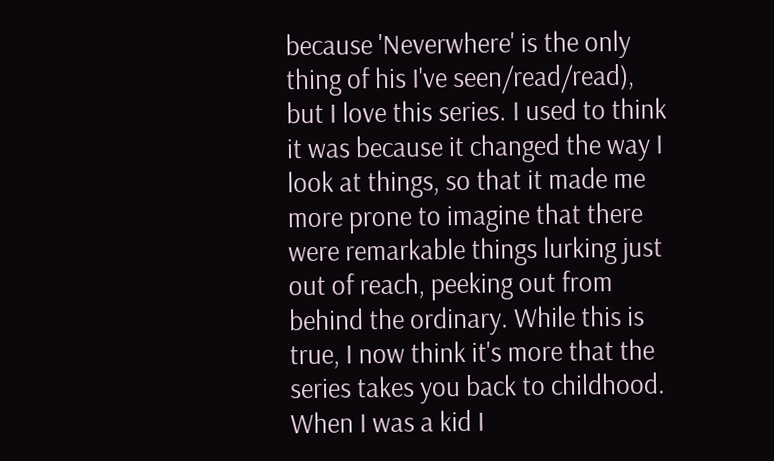because 'Neverwhere' is the only thing of his I've seen/read/read), but I love this series. I used to think it was because it changed the way I look at things, so that it made me more prone to imagine that there were remarkable things lurking just out of reach, peeking out from behind the ordinary. While this is true, I now think it's more that the series takes you back to childhood. When I was a kid I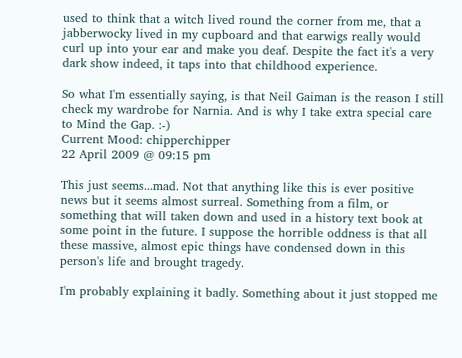used to think that a witch lived round the corner from me, that a jabberwocky lived in my cupboard and that earwigs really would curl up into your ear and make you deaf. Despite the fact it's a very dark show indeed, it taps into that childhood experience.

So what I'm essentially saying, is that Neil Gaiman is the reason I still check my wardrobe for Narnia. And is why I take extra special care to Mind the Gap. :-)
Current Mood: chipperchipper
22 April 2009 @ 09:15 pm

This just seems...mad. Not that anything like this is ever positive news but it seems almost surreal. Something from a film, or something that will taken down and used in a history text book at some point in the future. I suppose the horrible oddness is that all these massive, almost epic things have condensed down in this person's life and brought tragedy.

I'm probably explaining it badly. Something about it just stopped me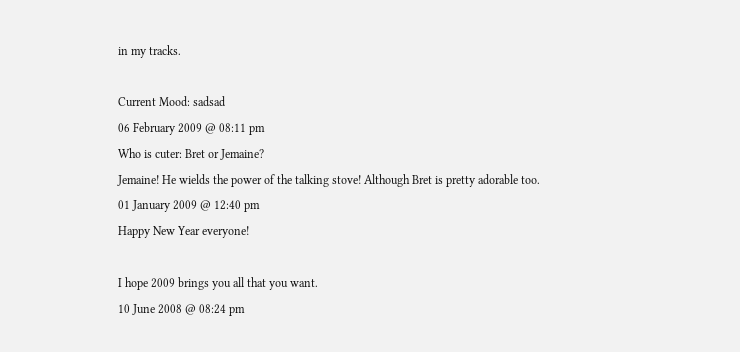in my tracks.

Current Mood: sadsad
06 February 2009 @ 08:11 pm
Who is cuter: Bret or Jemaine?
Jemaine! He wields the power of the talking stove! Although Bret is pretty adorable too.
01 January 2009 @ 12:40 pm
Happy New Year everyone!

I hope 2009 brings you all that you want.
10 June 2008 @ 08:24 pm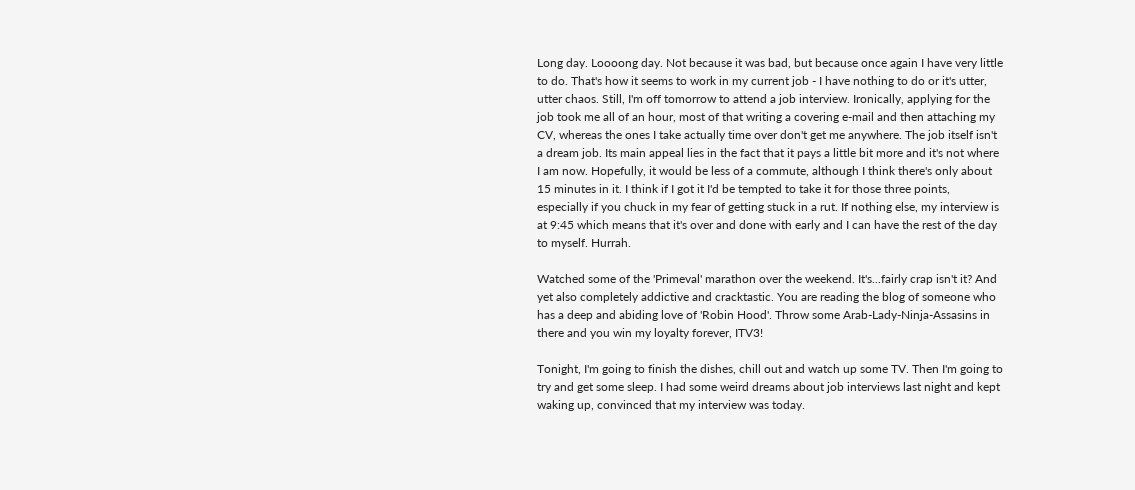Long day. Loooong day. Not because it was bad, but because once again I have very little to do. That's how it seems to work in my current job - I have nothing to do or it's utter, utter chaos. Still, I'm off tomorrow to attend a job interview. Ironically, applying for the job took me all of an hour, most of that writing a covering e-mail and then attaching my CV, whereas the ones I take actually time over don't get me anywhere. The job itself isn't a dream job. Its main appeal lies in the fact that it pays a little bit more and it's not where I am now. Hopefully, it would be less of a commute, although I think there's only about 15 minutes in it. I think if I got it I'd be tempted to take it for those three points, especially if you chuck in my fear of getting stuck in a rut. If nothing else, my interview is at 9:45 which means that it's over and done with early and I can have the rest of the day to myself. Hurrah.

Watched some of the 'Primeval' marathon over the weekend. It's...fairly crap isn't it? And yet also completely addictive and cracktastic. You are reading the blog of someone who has a deep and abiding love of 'Robin Hood'. Throw some Arab-Lady-Ninja-Assasins in there and you win my loyalty forever, ITV3!

Tonight, I'm going to finish the dishes, chill out and watch up some TV. Then I'm going to try and get some sleep. I had some weird dreams about job interviews last night and kept waking up, convinced that my interview was today.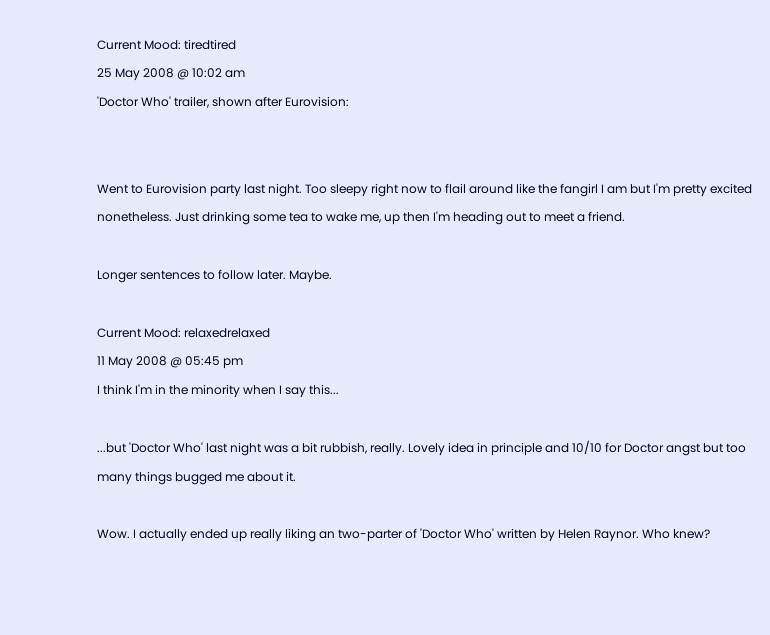Current Mood: tiredtired
25 May 2008 @ 10:02 am
'Doctor Who' trailer, shown after Eurovision:


Went to Eurovision party last night. Too sleepy right now to flail around like the fangirl I am but I'm pretty excited nonetheless. Just drinking some tea to wake me, up then I'm heading out to meet a friend.

Longer sentences to follow later. Maybe.

Current Mood: relaxedrelaxed
11 May 2008 @ 05:45 pm
I think I'm in the minority when I say this...

...but 'Doctor Who' last night was a bit rubbish, really. Lovely idea in principle and 10/10 for Doctor angst but too many things bugged me about it.

Wow. I actually ended up really liking an two-parter of 'Doctor Who' written by Helen Raynor. Who knew?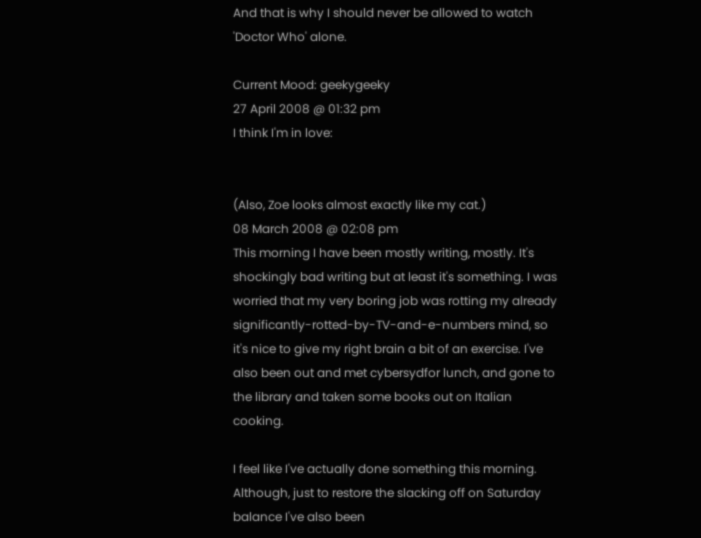And that is why I should never be allowed to watch 'Doctor Who' alone.

Current Mood: geekygeeky
27 April 2008 @ 01:32 pm
I think I'm in love:


(Also, Zoe looks almost exactly like my cat.)
08 March 2008 @ 02:08 pm
This morning I have been mostly writing, mostly. It's shockingly bad writing but at least it's something. I was worried that my very boring job was rotting my already significantly-rotted-by-TV-and-e-numbers mind, so it's nice to give my right brain a bit of an exercise. I've also been out and met cybersydfor lunch, and gone to the library and taken some books out on Italian cooking.

I feel like I've actually done something this morning. Although, just to restore the slacking off on Saturday balance I've also been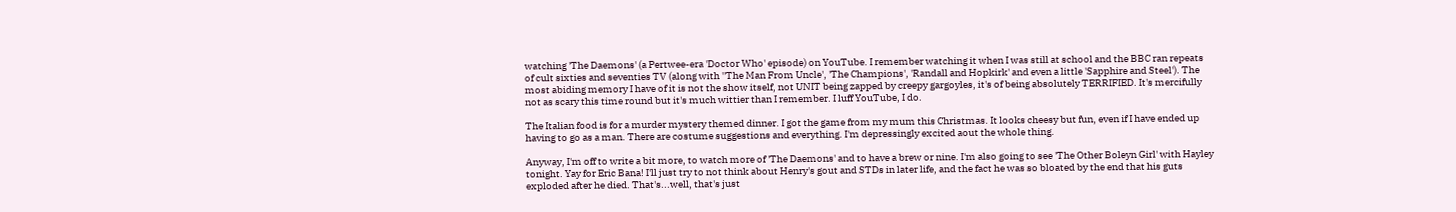watching 'The Daemons' (a Pertwee-era 'Doctor Who' episode) on YouTube. I remember watching it when I was still at school and the BBC ran repeats of cult sixties and seventies TV (along with ''The Man From Uncle', 'The Champions', 'Randall and Hopkirk' and even a little 'Sapphire and Steel'). The most abiding memory I have of it is not the show itself, not UNIT being zapped by creepy gargoyles, it's of being absolutely TERRIFIED. It's mercifully not as scary this time round but it's much wittier than I remember. I luff YouTube, I do.

The Italian food is for a murder mystery themed dinner. I got the game from my mum this Christmas. It looks cheesy but fun, even if I have ended up having to go as a man. There are costume suggestions and everything. I'm depressingly excited aout the whole thing.

Anyway, I'm off to write a bit more, to watch more of 'The Daemons' and to have a brew or nine. I'm also going to see 'The Other Boleyn Girl' with Hayley tonight. Yay for Eric Bana! I'll just try to not think about Henry's gout and STDs in later life, and the fact he was so bloated by the end that his guts exploded after he died. That's...well, that's just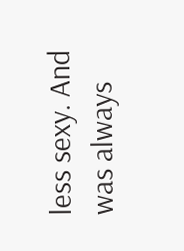less sexy. And was always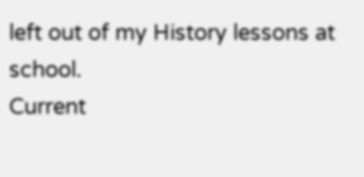left out of my History lessons at school.
Current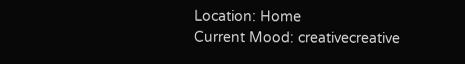Location: Home
Current Mood: creativecreative